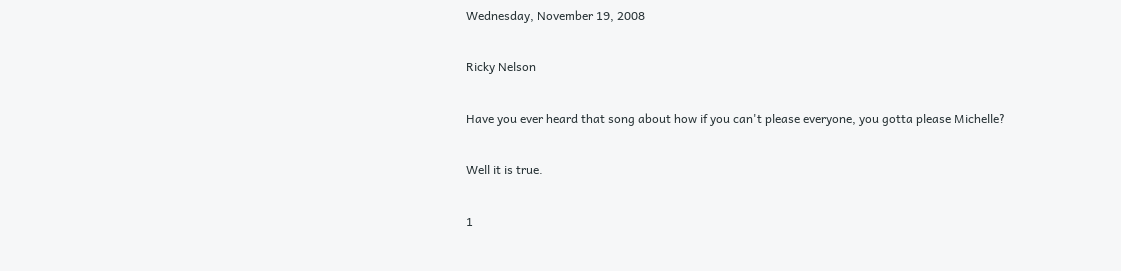Wednesday, November 19, 2008

Ricky Nelson

Have you ever heard that song about how if you can't please everyone, you gotta please Michelle?

Well it is true.

1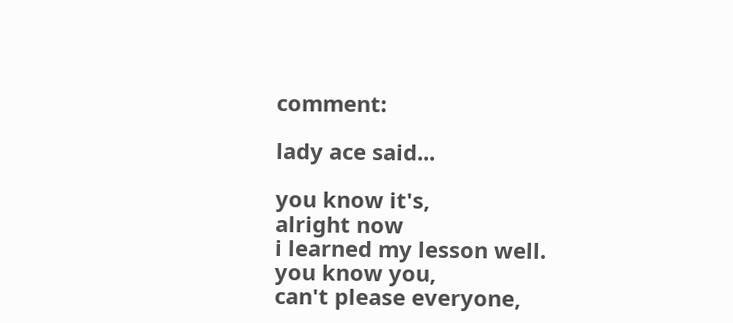comment:

lady ace said...

you know it's,
alright now
i learned my lesson well.
you know you,
can't please everyone,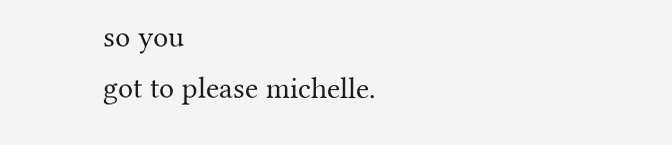so you
got to please michelle.